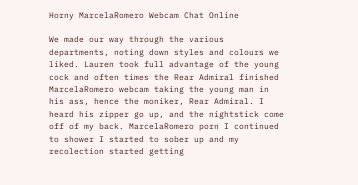Horny MarcelaRomero Webcam Chat Online

We made our way through the various departments, noting down styles and colours we liked. Lauren took full advantage of the young cock and often times the Rear Admiral finished MarcelaRomero webcam taking the young man in his ass, hence the moniker, Rear Admiral. I heard his zipper go up, and the nightstick come off of my back. MarcelaRomero porn I continued to shower I started to sober up and my recolection started getting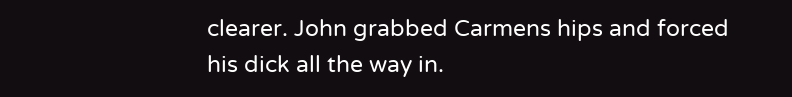clearer. John grabbed Carmens hips and forced his dick all the way in.